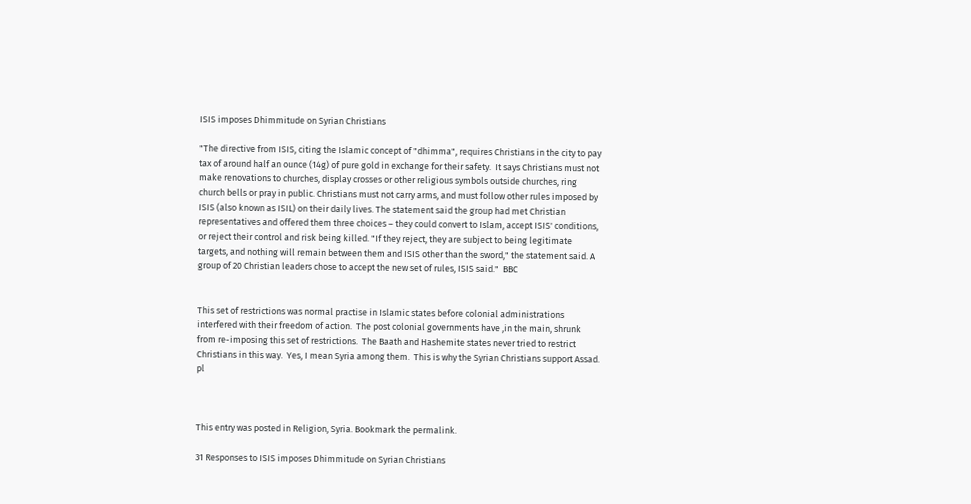ISIS imposes Dhimmitude on Syrian Christians

"The directive from ISIS, citing the Islamic concept of "dhimma", requires Christians in the city to pay tax of around half an ounce (14g) of pure gold in exchange for their safety.  It says Christians must not make renovations to churches, display crosses or other religious symbols outside churches, ring church bells or pray in public. Christians must not carry arms, and must follow other rules imposed by ISIS (also known as ISIL) on their daily lives. The statement said the group had met Christian representatives and offered them three choices – they could convert to Islam, accept ISIS' conditions, or reject their control and risk being killed. "If they reject, they are subject to being legitimate targets, and nothing will remain between them and ISIS other than the sword," the statement said. A group of 20 Christian leaders chose to accept the new set of rules, ISIS said."  BBC


This set of restrictions was normal practise in Islamic states before colonial administrations interfered with their freedom of action.  The post colonial governments have ,in the main, shrunk from re-imposing this set of restrictions.  The Baath and Hashemite states never tried to restrict Christians in this way.  Yes, I mean Syria among them.  This is why the Syrian Christians support Assad.  pl



This entry was posted in Religion, Syria. Bookmark the permalink.

31 Responses to ISIS imposes Dhimmitude on Syrian Christians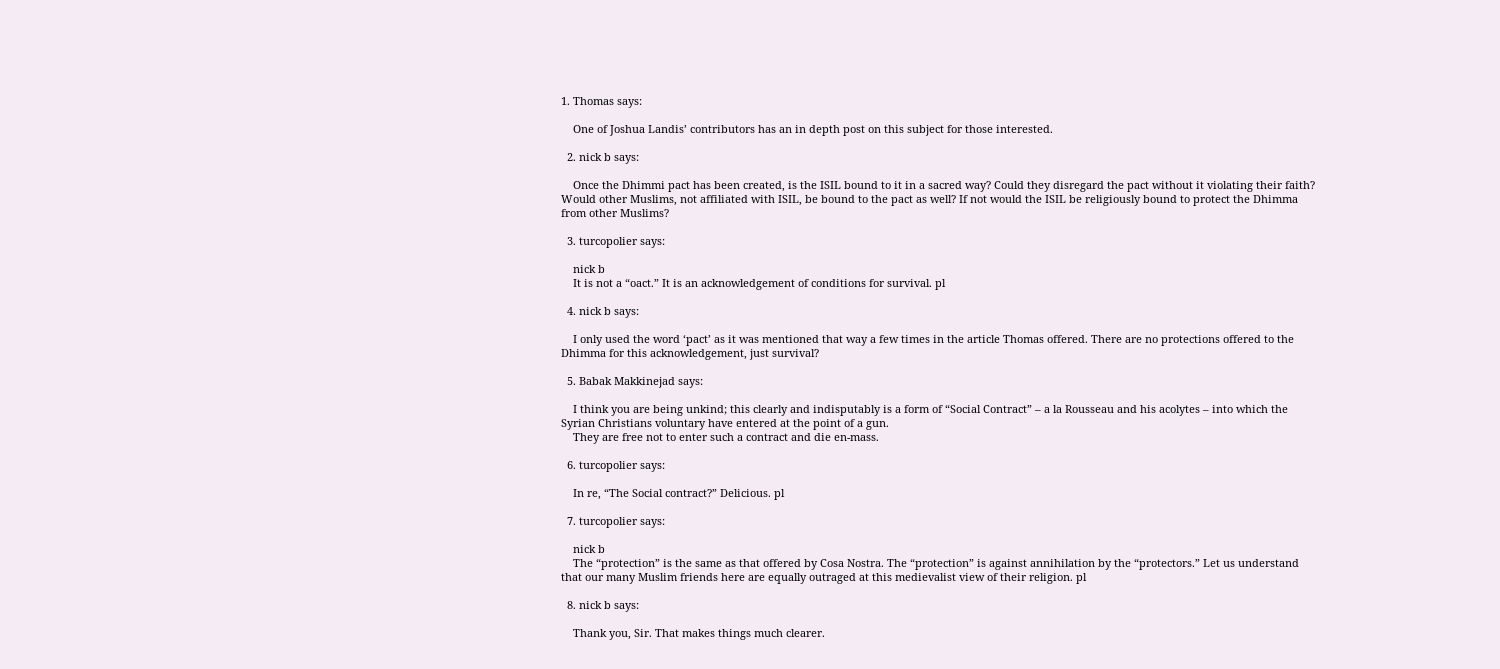1. Thomas says:

    One of Joshua Landis’ contributors has an in depth post on this subject for those interested.

  2. nick b says:

    Once the Dhimmi pact has been created, is the ISIL bound to it in a sacred way? Could they disregard the pact without it violating their faith? Would other Muslims, not affiliated with ISIL, be bound to the pact as well? If not would the ISIL be religiously bound to protect the Dhimma from other Muslims?

  3. turcopolier says:

    nick b
    It is not a “oact.” It is an acknowledgement of conditions for survival. pl

  4. nick b says:

    I only used the word ‘pact’ as it was mentioned that way a few times in the article Thomas offered. There are no protections offered to the Dhimma for this acknowledgement, just survival?

  5. Babak Makkinejad says:

    I think you are being unkind; this clearly and indisputably is a form of “Social Contract” – a la Rousseau and his acolytes – into which the Syrian Christians voluntary have entered at the point of a gun.
    They are free not to enter such a contract and die en-mass.

  6. turcopolier says:

    In re, “The Social contract?” Delicious. pl

  7. turcopolier says:

    nick b
    The “protection” is the same as that offered by Cosa Nostra. The “protection” is against annihilation by the “protectors.” Let us understand that our many Muslim friends here are equally outraged at this medievalist view of their religion. pl

  8. nick b says:

    Thank you, Sir. That makes things much clearer.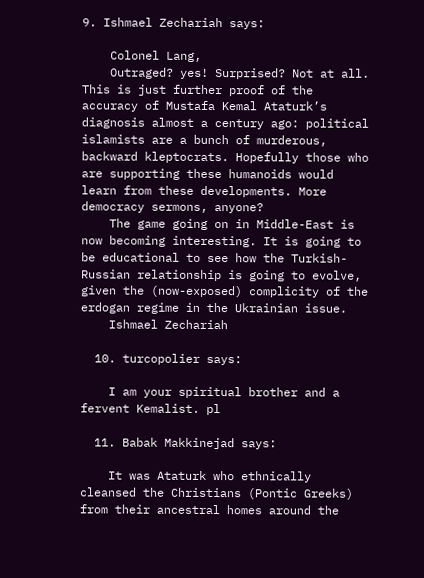9. Ishmael Zechariah says:

    Colonel Lang,
    Outraged? yes! Surprised? Not at all. This is just further proof of the accuracy of Mustafa Kemal Ataturk’s diagnosis almost a century ago: political islamists are a bunch of murderous, backward kleptocrats. Hopefully those who are supporting these humanoids would learn from these developments. More democracy sermons, anyone?
    The game going on in Middle-East is now becoming interesting. It is going to be educational to see how the Turkish-Russian relationship is going to evolve, given the (now-exposed) complicity of the erdogan regime in the Ukrainian issue.
    Ishmael Zechariah

  10. turcopolier says:

    I am your spiritual brother and a fervent Kemalist. pl

  11. Babak Makkinejad says:

    It was Ataturk who ethnically cleansed the Christians (Pontic Greeks) from their ancestral homes around the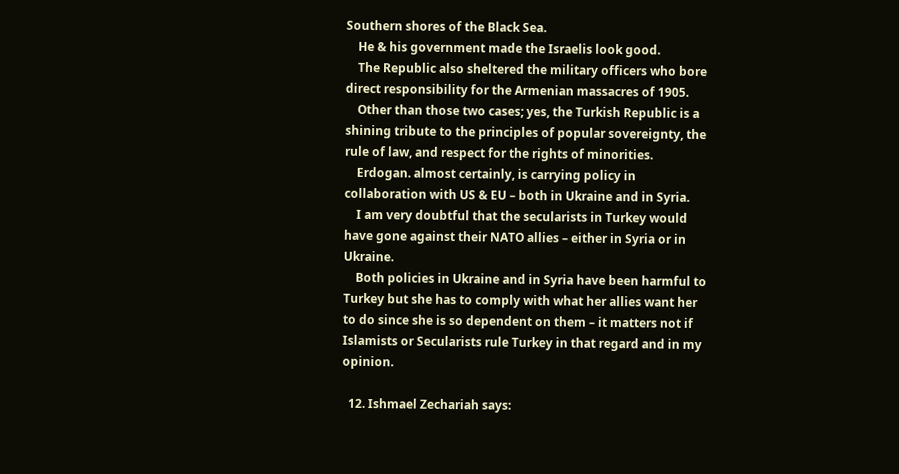Southern shores of the Black Sea.
    He & his government made the Israelis look good.
    The Republic also sheltered the military officers who bore direct responsibility for the Armenian massacres of 1905.
    Other than those two cases; yes, the Turkish Republic is a shining tribute to the principles of popular sovereignty, the rule of law, and respect for the rights of minorities.
    Erdogan. almost certainly, is carrying policy in collaboration with US & EU – both in Ukraine and in Syria.
    I am very doubtful that the secularists in Turkey would have gone against their NATO allies – either in Syria or in Ukraine.
    Both policies in Ukraine and in Syria have been harmful to Turkey but she has to comply with what her allies want her to do since she is so dependent on them – it matters not if Islamists or Secularists rule Turkey in that regard and in my opinion.

  12. Ishmael Zechariah says: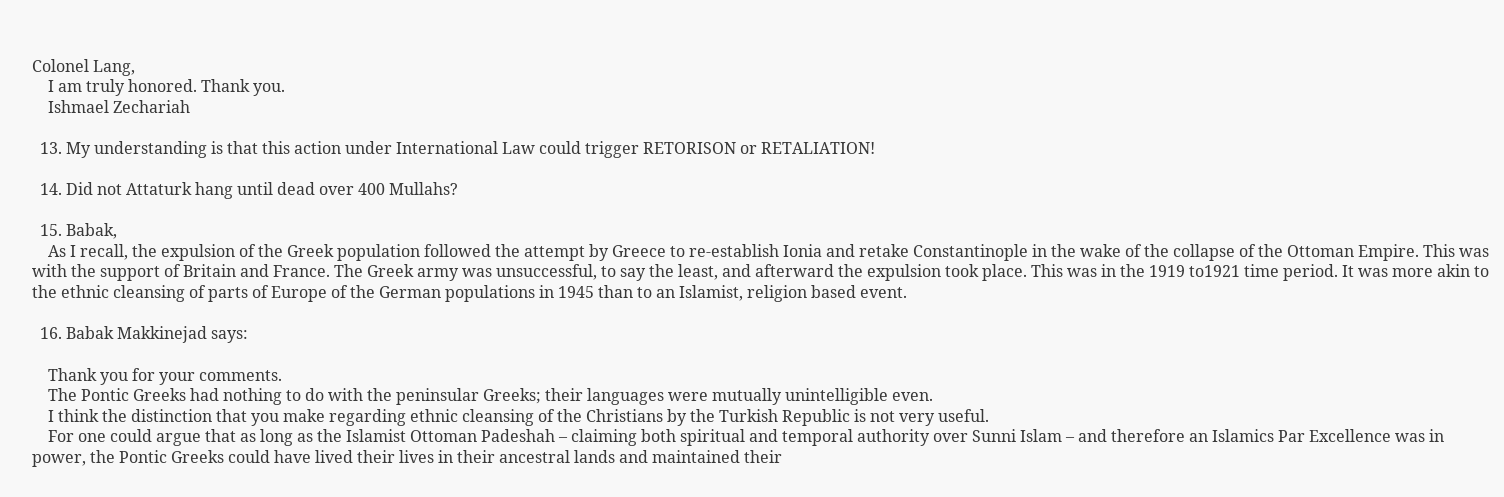Colonel Lang,
    I am truly honored. Thank you.
    Ishmael Zechariah

  13. My understanding is that this action under International Law could trigger RETORISON or RETALIATION!

  14. Did not Attaturk hang until dead over 400 Mullahs?

  15. Babak,
    As I recall, the expulsion of the Greek population followed the attempt by Greece to re-establish Ionia and retake Constantinople in the wake of the collapse of the Ottoman Empire. This was with the support of Britain and France. The Greek army was unsuccessful, to say the least, and afterward the expulsion took place. This was in the 1919 to1921 time period. It was more akin to the ethnic cleansing of parts of Europe of the German populations in 1945 than to an Islamist, religion based event.

  16. Babak Makkinejad says:

    Thank you for your comments.
    The Pontic Greeks had nothing to do with the peninsular Greeks; their languages were mutually unintelligible even.
    I think the distinction that you make regarding ethnic cleansing of the Christians by the Turkish Republic is not very useful.
    For one could argue that as long as the Islamist Ottoman Padeshah – claiming both spiritual and temporal authority over Sunni Islam – and therefore an Islamics Par Excellence was in power, the Pontic Greeks could have lived their lives in their ancestral lands and maintained their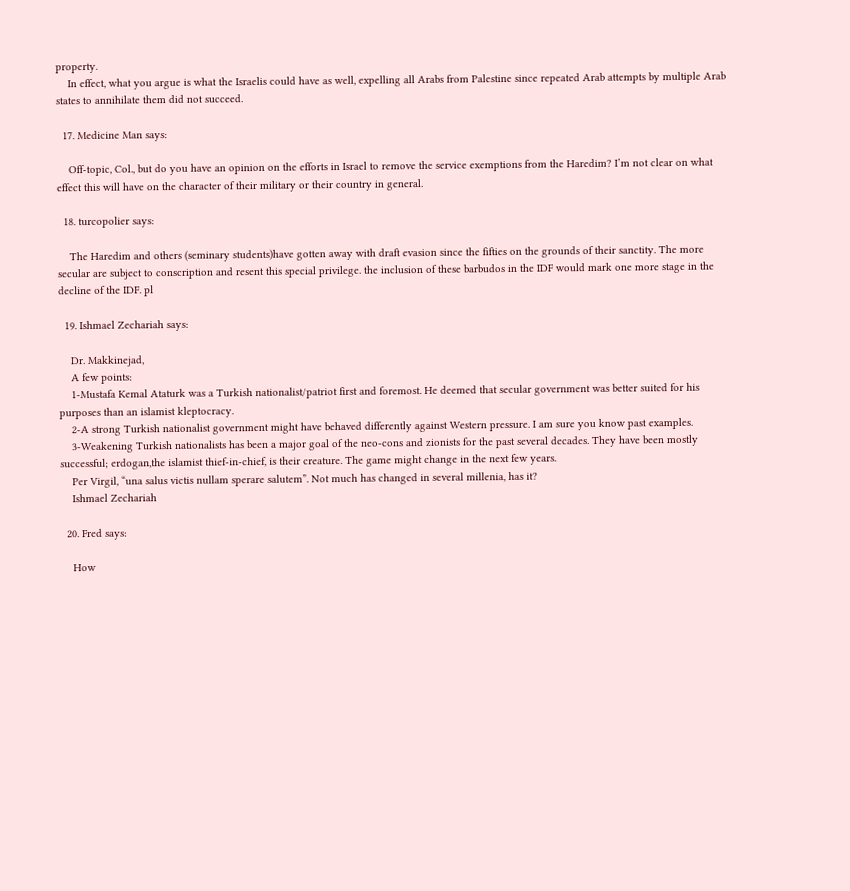property.
    In effect, what you argue is what the Israelis could have as well, expelling all Arabs from Palestine since repeated Arab attempts by multiple Arab states to annihilate them did not succeed.

  17. Medicine Man says:

    Off-topic, Col., but do you have an opinion on the efforts in Israel to remove the service exemptions from the Haredim? I’m not clear on what effect this will have on the character of their military or their country in general.

  18. turcopolier says:

    The Haredim and others (seminary students)have gotten away with draft evasion since the fifties on the grounds of their sanctity. The more secular are subject to conscription and resent this special privilege. the inclusion of these barbudos in the IDF would mark one more stage in the decline of the IDF. pl

  19. Ishmael Zechariah says:

    Dr. Makkinejad,
    A few points:
    1-Mustafa Kemal Ataturk was a Turkish nationalist/patriot first and foremost. He deemed that secular government was better suited for his purposes than an islamist kleptocracy.
    2-A strong Turkish nationalist government might have behaved differently against Western pressure. I am sure you know past examples.
    3-Weakening Turkish nationalists has been a major goal of the neo-cons and zionists for the past several decades. They have been mostly successful; erdogan,the islamist thief-in-chief, is their creature. The game might change in the next few years.
    Per Virgil, “una salus victis nullam sperare salutem”. Not much has changed in several millenia, has it?
    Ishmael Zechariah

  20. Fred says:

    How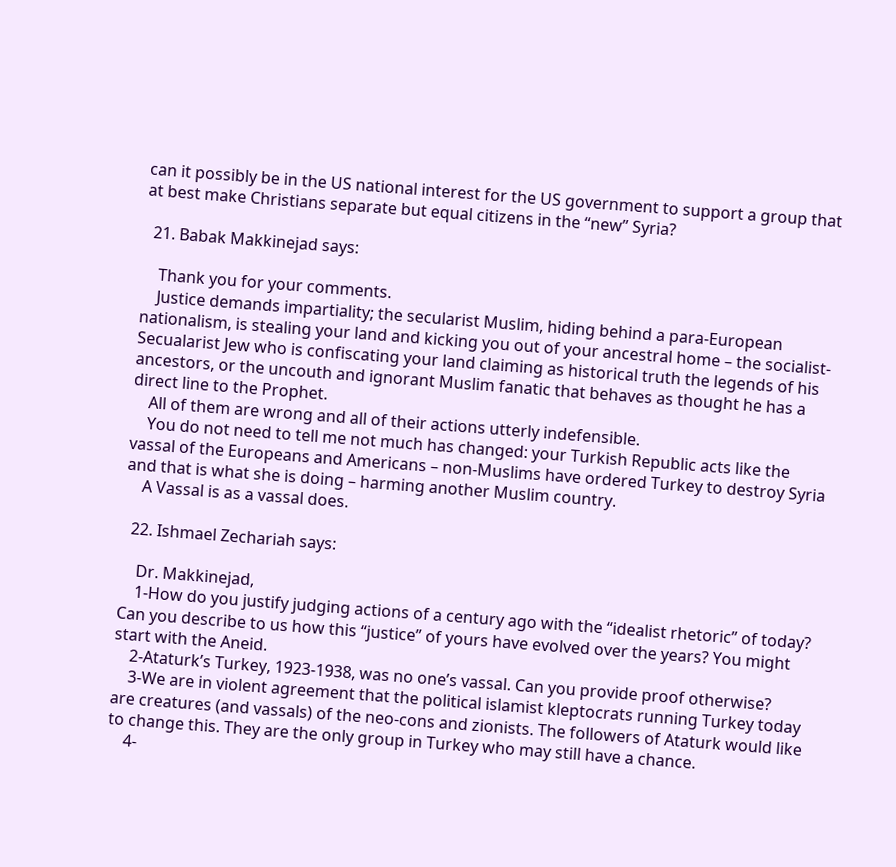can it possibly be in the US national interest for the US government to support a group that at best make Christians separate but equal citizens in the “new” Syria?

  21. Babak Makkinejad says:

    Thank you for your comments.
    Justice demands impartiality; the secularist Muslim, hiding behind a para-European nationalism, is stealing your land and kicking you out of your ancestral home – the socialist-Secualarist Jew who is confiscating your land claiming as historical truth the legends of his ancestors, or the uncouth and ignorant Muslim fanatic that behaves as thought he has a direct line to the Prophet.
    All of them are wrong and all of their actions utterly indefensible.
    You do not need to tell me not much has changed: your Turkish Republic acts like the vassal of the Europeans and Americans – non-Muslims have ordered Turkey to destroy Syria and that is what she is doing – harming another Muslim country.
    A Vassal is as a vassal does.

  22. Ishmael Zechariah says:

    Dr. Makkinejad,
    1-How do you justify judging actions of a century ago with the “idealist rhetoric” of today? Can you describe to us how this “justice” of yours have evolved over the years? You might start with the Aneid.
    2-Ataturk’s Turkey, 1923-1938, was no one’s vassal. Can you provide proof otherwise?
    3-We are in violent agreement that the political islamist kleptocrats running Turkey today are creatures (and vassals) of the neo-cons and zionists. The followers of Ataturk would like to change this. They are the only group in Turkey who may still have a chance.
    4-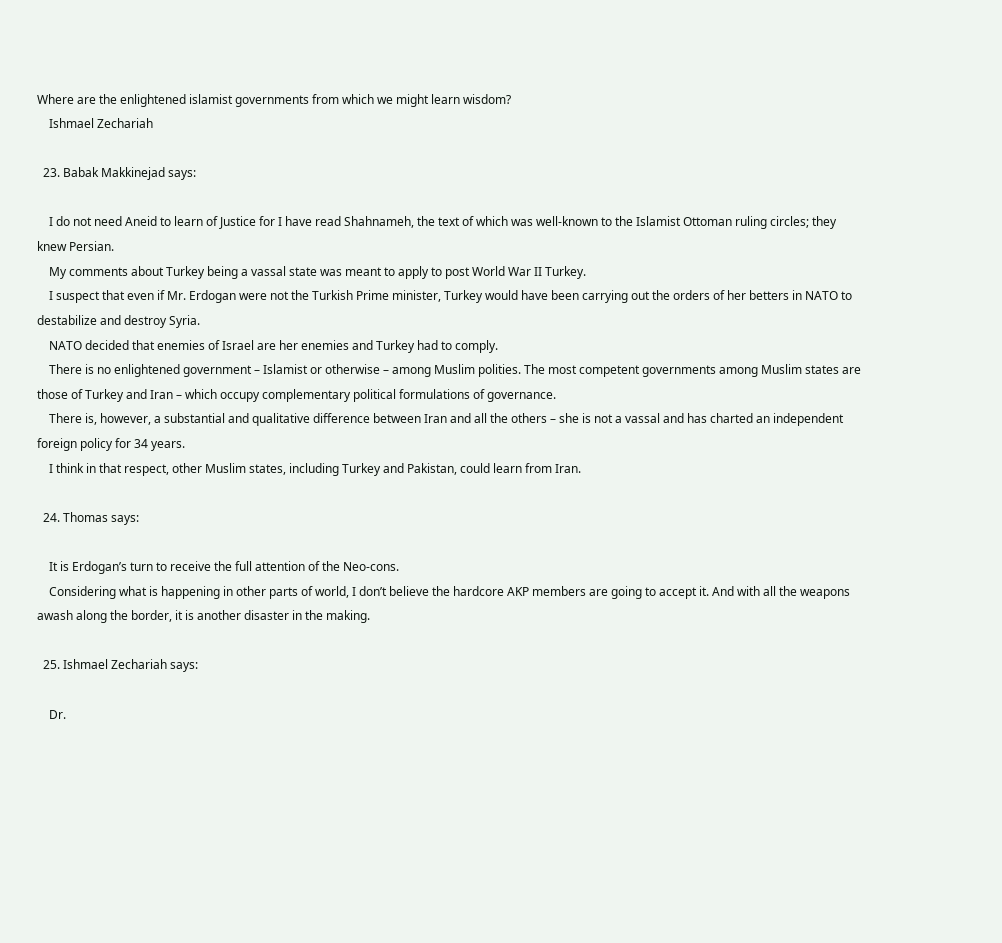Where are the enlightened islamist governments from which we might learn wisdom?
    Ishmael Zechariah

  23. Babak Makkinejad says:

    I do not need Aneid to learn of Justice for I have read Shahnameh, the text of which was well-known to the Islamist Ottoman ruling circles; they knew Persian.
    My comments about Turkey being a vassal state was meant to apply to post World War II Turkey.
    I suspect that even if Mr. Erdogan were not the Turkish Prime minister, Turkey would have been carrying out the orders of her betters in NATO to destabilize and destroy Syria.
    NATO decided that enemies of Israel are her enemies and Turkey had to comply.
    There is no enlightened government – Islamist or otherwise – among Muslim polities. The most competent governments among Muslim states are those of Turkey and Iran – which occupy complementary political formulations of governance.
    There is, however, a substantial and qualitative difference between Iran and all the others – she is not a vassal and has charted an independent foreign policy for 34 years.
    I think in that respect, other Muslim states, including Turkey and Pakistan, could learn from Iran.

  24. Thomas says:

    It is Erdogan’s turn to receive the full attention of the Neo-cons.
    Considering what is happening in other parts of world, I don’t believe the hardcore AKP members are going to accept it. And with all the weapons awash along the border, it is another disaster in the making.

  25. Ishmael Zechariah says:

    Dr.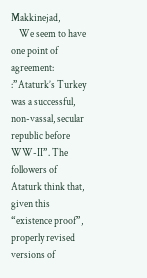Makkinejad,
    We seem to have one point of agreement: :”Ataturk’s Turkey was a successful, non-vassal, secular republic before WW-II”. The followers of Ataturk think that, given this “existence proof”, properly revised versions of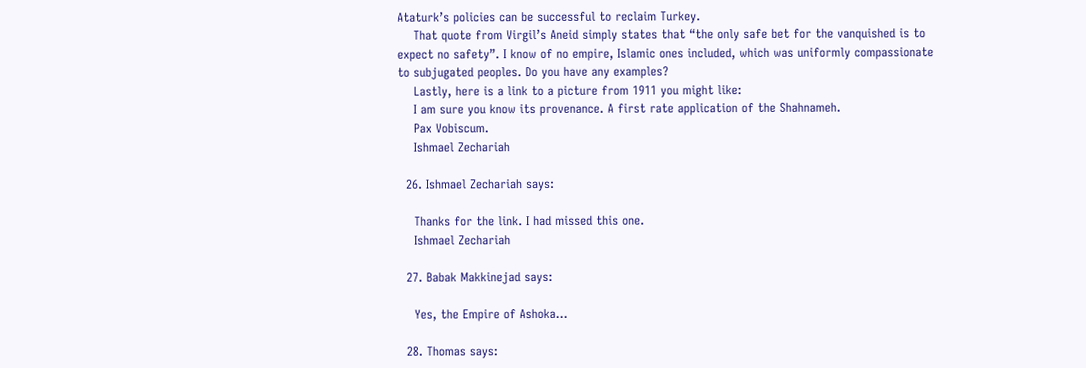Ataturk’s policies can be successful to reclaim Turkey.
    That quote from Virgil’s Aneid simply states that “the only safe bet for the vanquished is to expect no safety”. I know of no empire, Islamic ones included, which was uniformly compassionate to subjugated peoples. Do you have any examples?
    Lastly, here is a link to a picture from 1911 you might like:
    I am sure you know its provenance. A first rate application of the Shahnameh.
    Pax Vobiscum.
    Ishmael Zechariah

  26. Ishmael Zechariah says:

    Thanks for the link. I had missed this one.
    Ishmael Zechariah

  27. Babak Makkinejad says:

    Yes, the Empire of Ashoka…

  28. Thomas says: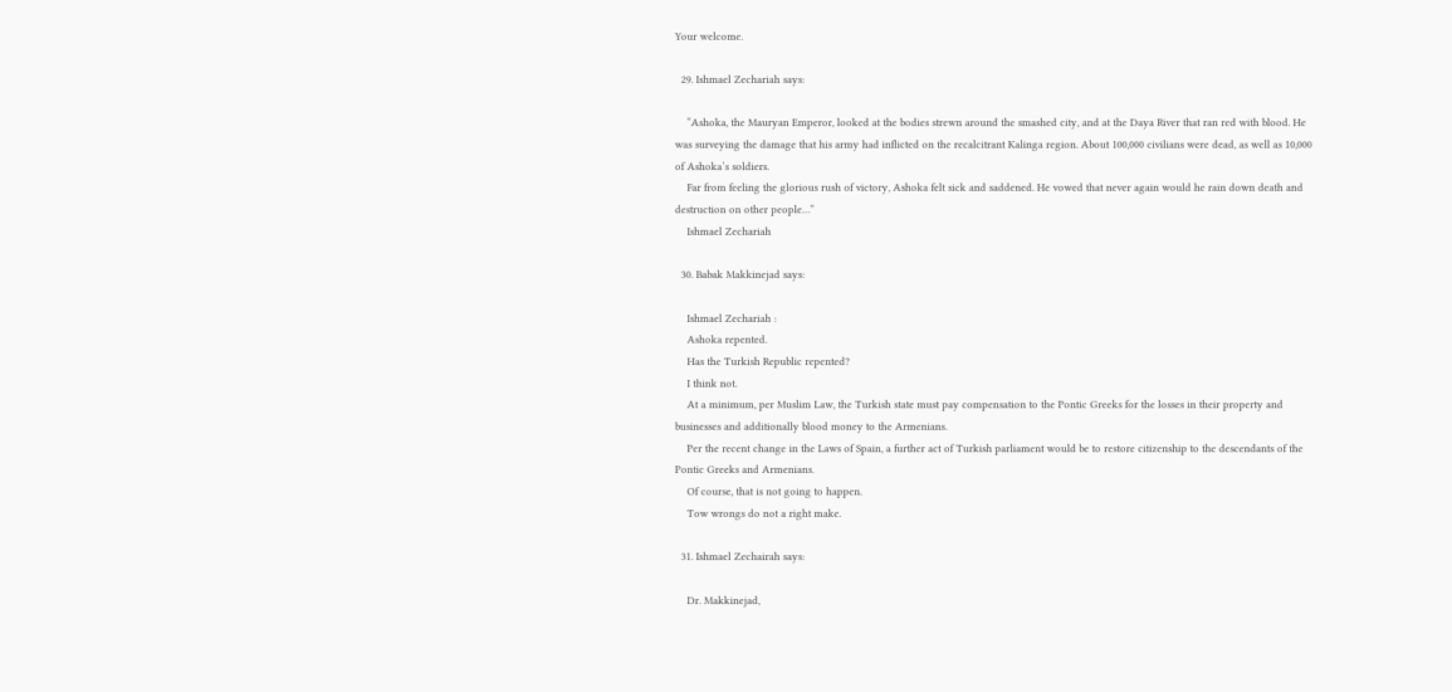Your welcome.

  29. Ishmael Zechariah says:

    “Ashoka, the Mauryan Emperor, looked at the bodies strewn around the smashed city, and at the Daya River that ran red with blood. He was surveying the damage that his army had inflicted on the recalcitrant Kalinga region. About 100,000 civilians were dead, as well as 10,000 of Ashoka’s soldiers.
    Far from feeling the glorious rush of victory, Ashoka felt sick and saddened. He vowed that never again would he rain down death and destruction on other people…”
    Ishmael Zechariah

  30. Babak Makkinejad says:

    Ishmael Zechariah :
    Ashoka repented.
    Has the Turkish Republic repented?
    I think not.
    At a minimum, per Muslim Law, the Turkish state must pay compensation to the Pontic Greeks for the losses in their property and businesses and additionally blood money to the Armenians.
    Per the recent change in the Laws of Spain, a further act of Turkish parliament would be to restore citizenship to the descendants of the Pontic Greeks and Armenians.
    Of course, that is not going to happen.
    Tow wrongs do not a right make.

  31. Ishmael Zechairah says:

    Dr. Makkinejad,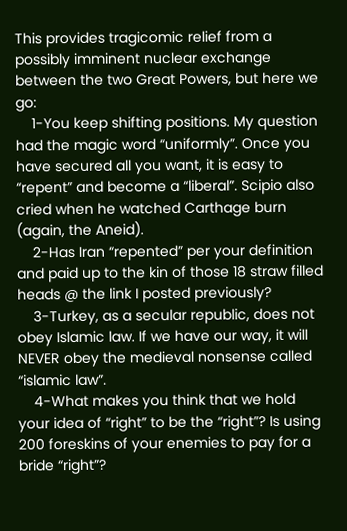This provides tragicomic relief from a possibly imminent nuclear exchange between the two Great Powers, but here we go:
    1-You keep shifting positions. My question had the magic word “uniformly”. Once you have secured all you want, it is easy to “repent” and become a “liberal”. Scipio also cried when he watched Carthage burn (again, the Aneid).
    2-Has Iran “repented” per your definition and paid up to the kin of those 18 straw filled heads @ the link I posted previously?
    3-Turkey, as a secular republic, does not obey Islamic law. If we have our way, it will NEVER obey the medieval nonsense called “islamic law”.
    4-What makes you think that we hold your idea of “right” to be the “right”? Is using 200 foreskins of your enemies to pay for a bride “right”?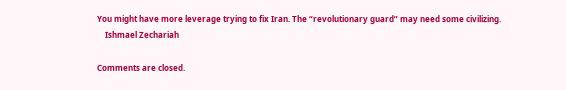You might have more leverage trying to fix Iran. The “revolutionary guard” may need some civilizing.
    Ishmael Zechariah

Comments are closed.